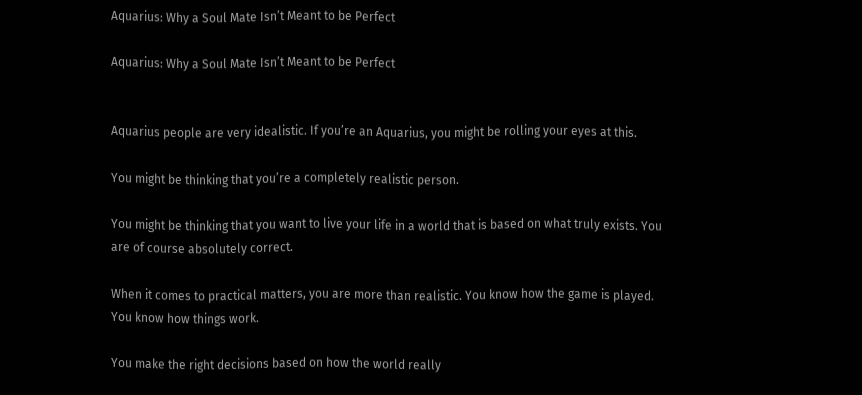Aquarius: Why a Soul Mate Isn’t Meant to be Perfect

Aquarius: Why a Soul Mate Isn’t Meant to be Perfect


Aquarius people are very idealistic. If you’re an Aquarius, you might be rolling your eyes at this.

You might be thinking that you’re a completely realistic person.

You might be thinking that you want to live your life in a world that is based on what truly exists. You are of course absolutely correct.

When it comes to practical matters, you are more than realistic. You know how the game is played. You know how things work.

You make the right decisions based on how the world really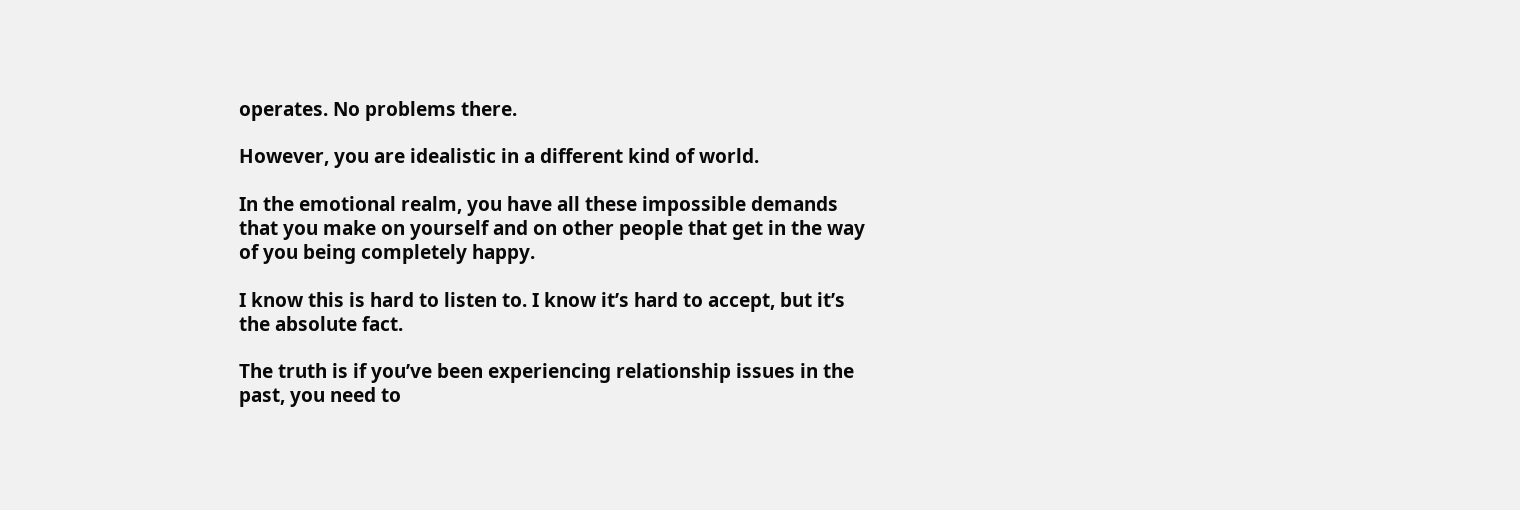operates. No problems there.

However, you are idealistic in a different kind of world.

In the emotional realm, you have all these impossible demands that you make on yourself and on other people that get in the way of you being completely happy.

I know this is hard to listen to. I know it’s hard to accept, but it’s the absolute fact.

The truth is if you’ve been experiencing relationship issues in the past, you need to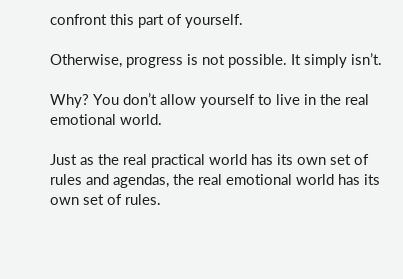confront this part of yourself.

Otherwise, progress is not possible. It simply isn’t.

Why? You don’t allow yourself to live in the real emotional world.

Just as the real practical world has its own set of rules and agendas, the real emotional world has its own set of rules.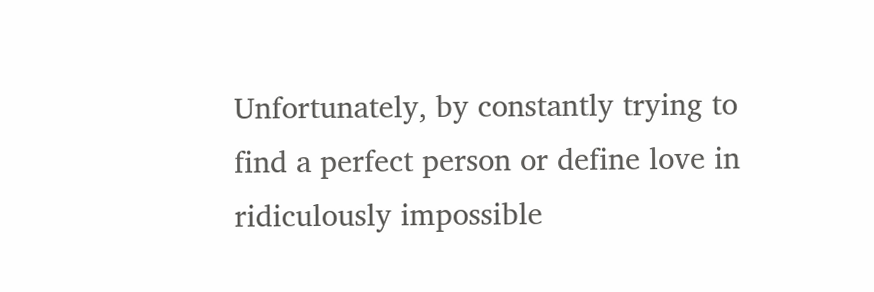Unfortunately, by constantly trying to find a perfect person or define love in ridiculously impossible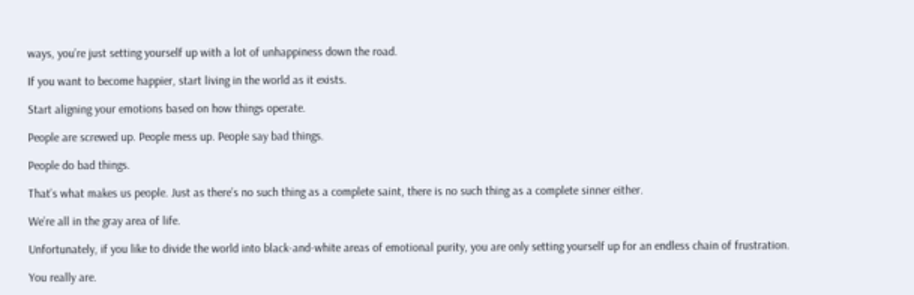ways, you’re just setting yourself up with a lot of unhappiness down the road.

If you want to become happier, start living in the world as it exists.

Start aligning your emotions based on how things operate.

People are screwed up. People mess up. People say bad things.

People do bad things.

That’s what makes us people. Just as there’s no such thing as a complete saint, there is no such thing as a complete sinner either.

We’re all in the gray area of life.

Unfortunately, if you like to divide the world into black-and-white areas of emotional purity, you are only setting yourself up for an endless chain of frustration.

You really are.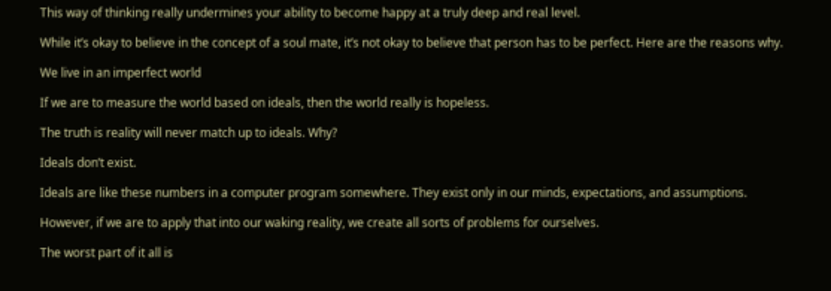This way of thinking really undermines your ability to become happy at a truly deep and real level.

While it’s okay to believe in the concept of a soul mate, it’s not okay to believe that person has to be perfect. Here are the reasons why.

We live in an imperfect world

If we are to measure the world based on ideals, then the world really is hopeless.

The truth is reality will never match up to ideals. Why?

Ideals don’t exist.

Ideals are like these numbers in a computer program somewhere. They exist only in our minds, expectations, and assumptions.

However, if we are to apply that into our waking reality, we create all sorts of problems for ourselves.

The worst part of it all is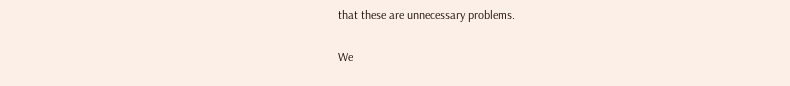that these are unnecessary problems.

We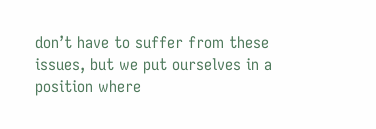don’t have to suffer from these issues, but we put ourselves in a position where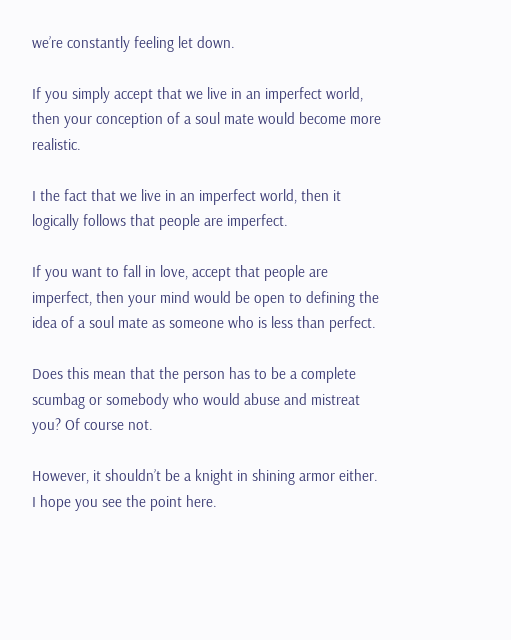we’re constantly feeling let down.

If you simply accept that we live in an imperfect world, then your conception of a soul mate would become more realistic.

I the fact that we live in an imperfect world, then it logically follows that people are imperfect.

If you want to fall in love, accept that people are imperfect, then your mind would be open to defining the idea of a soul mate as someone who is less than perfect.

Does this mean that the person has to be a complete scumbag or somebody who would abuse and mistreat you? Of course not.

However, it shouldn’t be a knight in shining armor either. I hope you see the point here.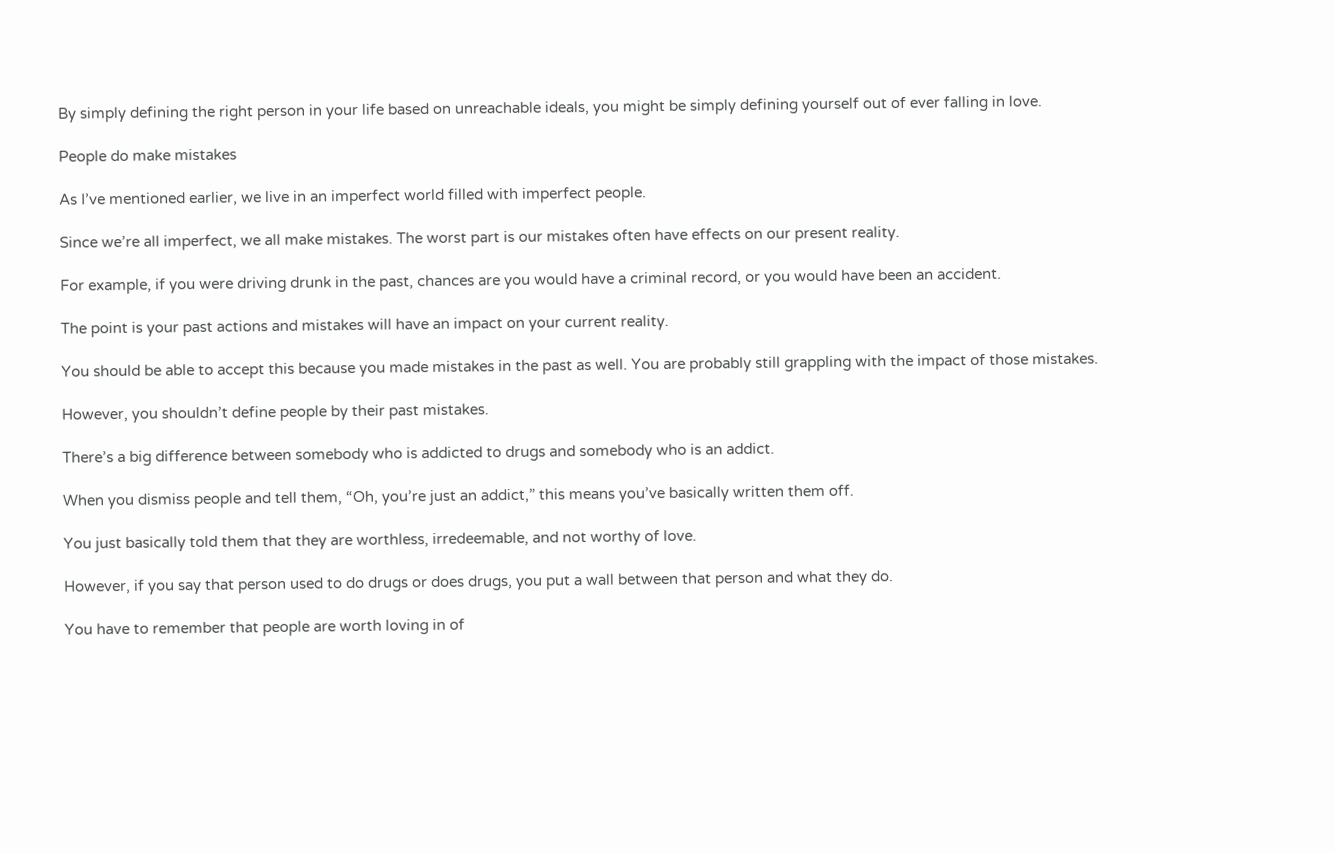By simply defining the right person in your life based on unreachable ideals, you might be simply defining yourself out of ever falling in love.

People do make mistakes

As I’ve mentioned earlier, we live in an imperfect world filled with imperfect people.

Since we’re all imperfect, we all make mistakes. The worst part is our mistakes often have effects on our present reality.

For example, if you were driving drunk in the past, chances are you would have a criminal record, or you would have been an accident.

The point is your past actions and mistakes will have an impact on your current reality.

You should be able to accept this because you made mistakes in the past as well. You are probably still grappling with the impact of those mistakes.

However, you shouldn’t define people by their past mistakes.

There’s a big difference between somebody who is addicted to drugs and somebody who is an addict.

When you dismiss people and tell them, “Oh, you’re just an addict,” this means you’ve basically written them off.

You just basically told them that they are worthless, irredeemable, and not worthy of love.

However, if you say that person used to do drugs or does drugs, you put a wall between that person and what they do.

You have to remember that people are worth loving in of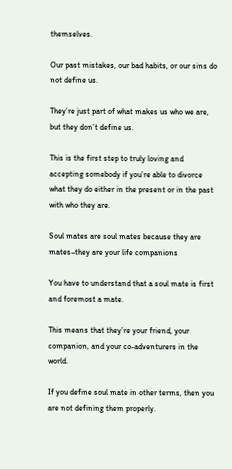themselves.

Our past mistakes, our bad habits, or our sins do not define us.

They’re just part of what makes us who we are, but they don’t define us.

This is the first step to truly loving and accepting somebody if you’re able to divorce what they do either in the present or in the past with who they are.

Soul mates are soul mates because they are mates–they are your life companions

You have to understand that a soul mate is first and foremost a mate.

This means that they’re your friend, your companion, and your co-adventurers in the world.

If you define soul mate in other terms, then you are not defining them properly.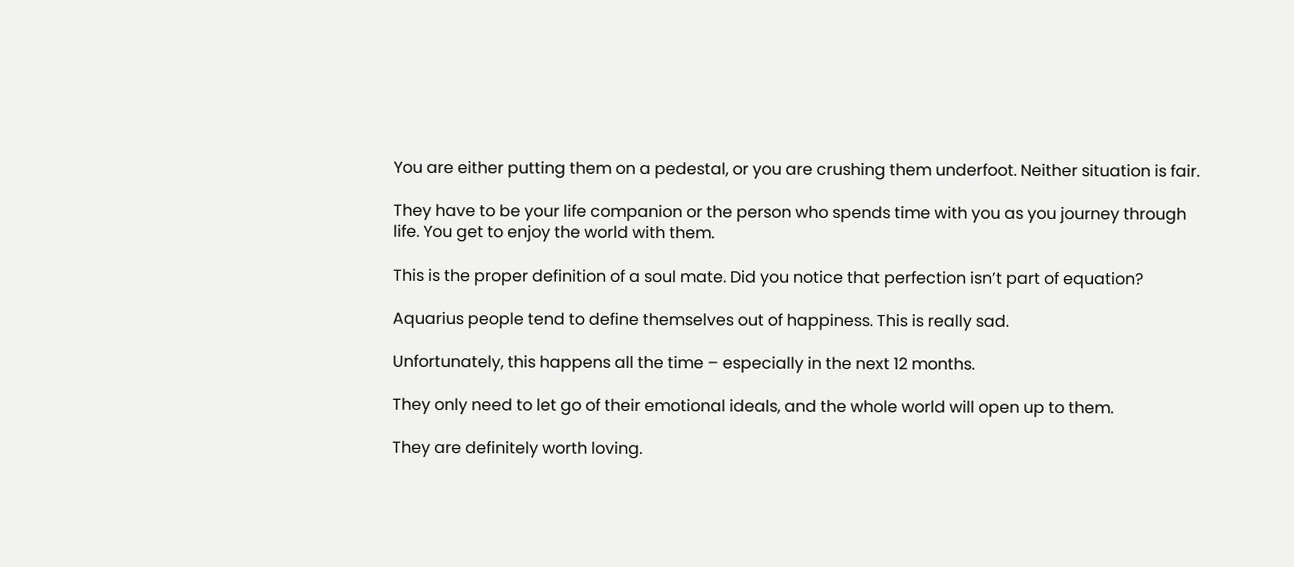You are either putting them on a pedestal, or you are crushing them underfoot. Neither situation is fair.

They have to be your life companion or the person who spends time with you as you journey through life. You get to enjoy the world with them.

This is the proper definition of a soul mate. Did you notice that perfection isn’t part of equation?

Aquarius people tend to define themselves out of happiness. This is really sad.

Unfortunately, this happens all the time – especially in the next 12 months.

They only need to let go of their emotional ideals, and the whole world will open up to them.

They are definitely worth loving.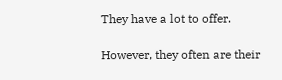They have a lot to offer.

However, they often are their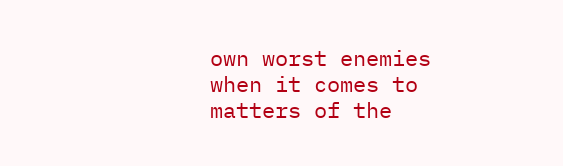own worst enemies when it comes to matters of the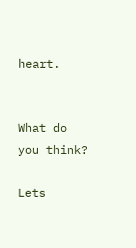heart.


What do you think?

Lets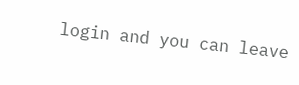login and you can leave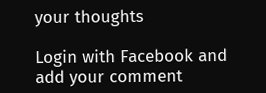your thoughts

Login with Facebook and add your comment